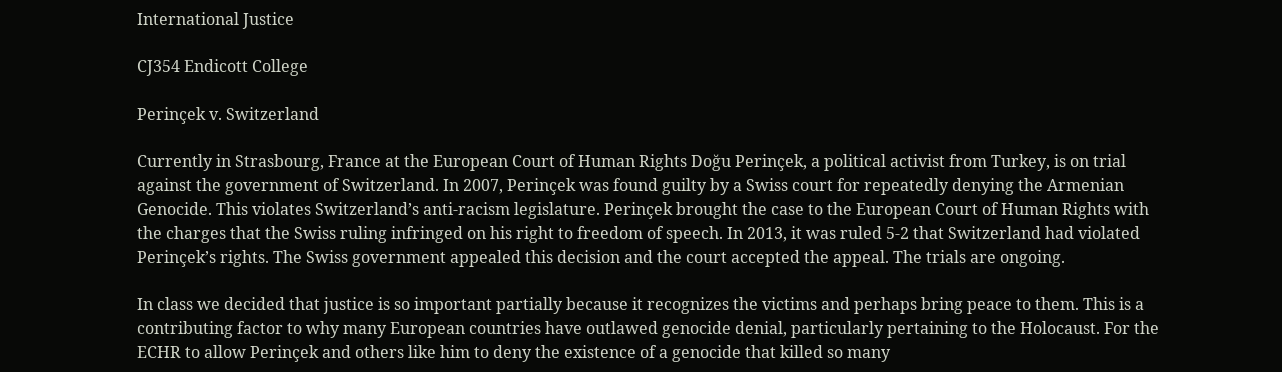International Justice

CJ354 Endicott College

Perinçek v. Switzerland

Currently in Strasbourg, France at the European Court of Human Rights Doğu Perinçek, a political activist from Turkey, is on trial against the government of Switzerland. In 2007, Perinçek was found guilty by a Swiss court for repeatedly denying the Armenian Genocide. This violates Switzerland’s anti-racism legislature. Perinçek brought the case to the European Court of Human Rights with the charges that the Swiss ruling infringed on his right to freedom of speech. In 2013, it was ruled 5-2 that Switzerland had violated Perinçek’s rights. The Swiss government appealed this decision and the court accepted the appeal. The trials are ongoing.

In class we decided that justice is so important partially because it recognizes the victims and perhaps bring peace to them. This is a contributing factor to why many European countries have outlawed genocide denial, particularly pertaining to the Holocaust. For the ECHR to allow Perinçek and others like him to deny the existence of a genocide that killed so many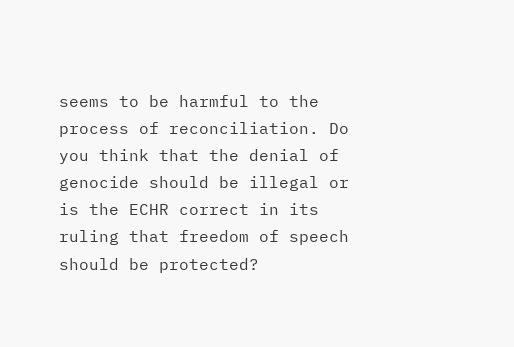seems to be harmful to the process of reconciliation. Do you think that the denial of genocide should be illegal or is the ECHR correct in its ruling that freedom of speech should be protected?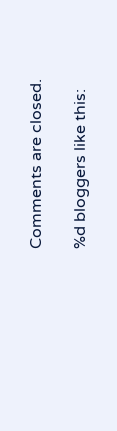Comments are closed.

%d bloggers like this: